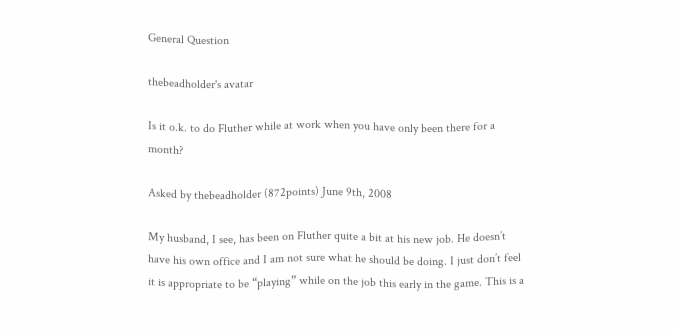General Question

thebeadholder's avatar

Is it o.k. to do Fluther while at work when you have only been there for a month?

Asked by thebeadholder (872points) June 9th, 2008

My husband, I see, has been on Fluther quite a bit at his new job. He doesn’t have his own office and I am not sure what he should be doing. I just don’t feel it is appropriate to be “playing” while on the job this early in the game. This is a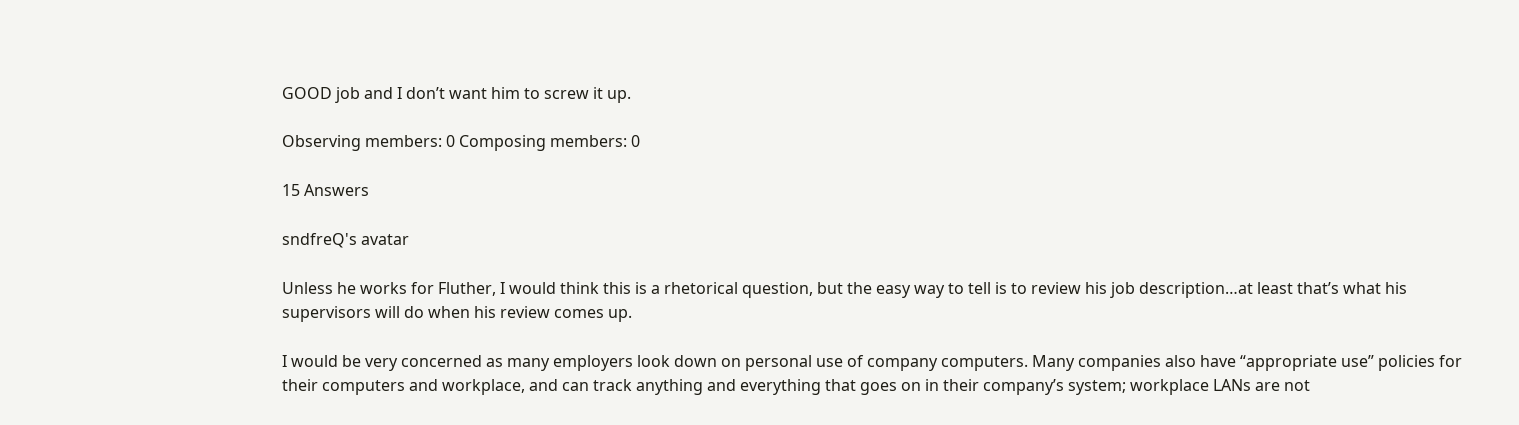GOOD job and I don’t want him to screw it up.

Observing members: 0 Composing members: 0

15 Answers

sndfreQ's avatar

Unless he works for Fluther, I would think this is a rhetorical question, but the easy way to tell is to review his job description…at least that’s what his supervisors will do when his review comes up.

I would be very concerned as many employers look down on personal use of company computers. Many companies also have “appropriate use” policies for their computers and workplace, and can track anything and everything that goes on in their company’s system; workplace LANs are not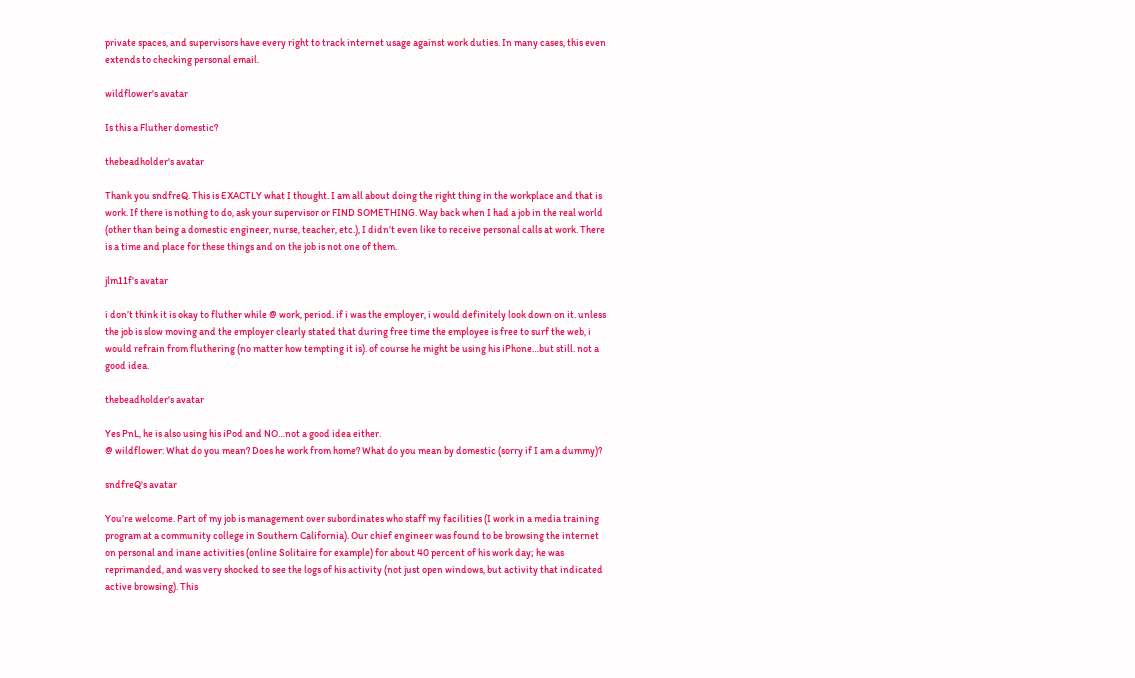private spaces, and supervisors have every right to track internet usage against work duties. In many cases, this even extends to checking personal email.

wildflower's avatar

Is this a Fluther domestic?

thebeadholder's avatar

Thank you sndfreQ. This is EXACTLY what I thought. I am all about doing the right thing in the workplace and that is work. If there is nothing to do, ask your supervisor or FIND SOMETHING. Way back when I had a job in the real world (other than being a domestic engineer, nurse, teacher, etc.), I didn’t even like to receive personal calls at work. There is a time and place for these things and on the job is not one of them.

jlm11f's avatar

i don’t think it is okay to fluther while @ work, period. if i was the employer, i would definitely look down on it. unless the job is slow moving and the employer clearly stated that during free time the employee is free to surf the web, i would refrain from fluthering (no matter how tempting it is). of course he might be using his iPhone…but still. not a good idea.

thebeadholder's avatar

Yes PnL, he is also using his iPod and NO…not a good idea either.
@ wildflower: What do you mean? Does he work from home? What do you mean by domestic (sorry if I am a dummy)?

sndfreQ's avatar

You’re welcome. Part of my job is management over subordinates who staff my facilities (I work in a media training program at a community college in Southern California). Our chief engineer was found to be browsing the internet on personal and inane activities (online Solitaire for example) for about 40 percent of his work day; he was reprimanded, and was very shocked to see the logs of his activity (not just open windows, but activity that indicated active browsing). This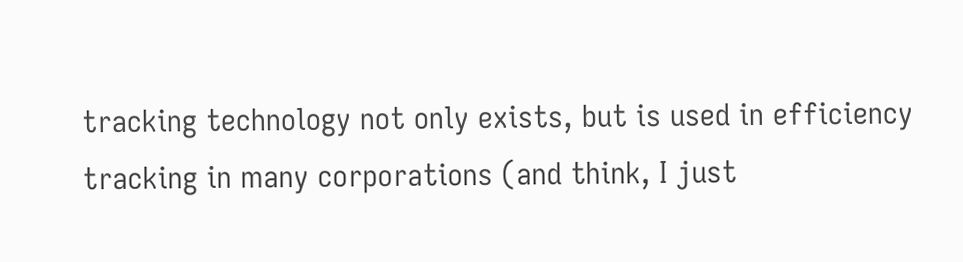tracking technology not only exists, but is used in efficiency tracking in many corporations (and think, I just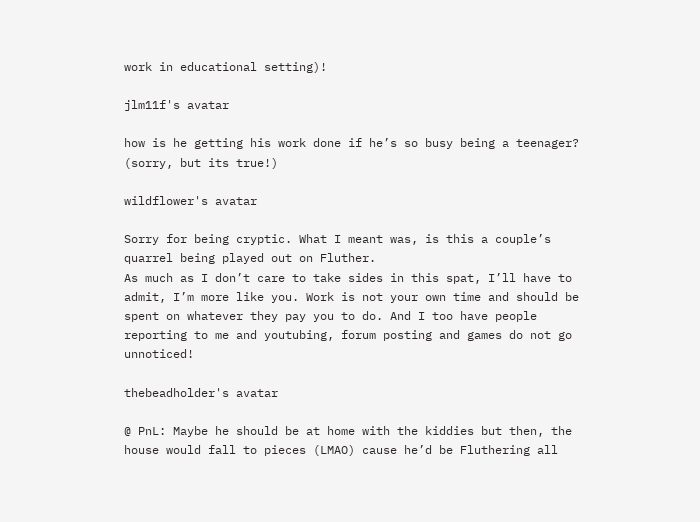work in educational setting)!

jlm11f's avatar

how is he getting his work done if he’s so busy being a teenager? (sorry, but its true!)

wildflower's avatar

Sorry for being cryptic. What I meant was, is this a couple’s quarrel being played out on Fluther.
As much as I don’t care to take sides in this spat, I’ll have to admit, I’m more like you. Work is not your own time and should be spent on whatever they pay you to do. And I too have people reporting to me and youtubing, forum posting and games do not go unnoticed!

thebeadholder's avatar

@ PnL: Maybe he should be at home with the kiddies but then, the house would fall to pieces (LMAO) cause he’d be Fluthering all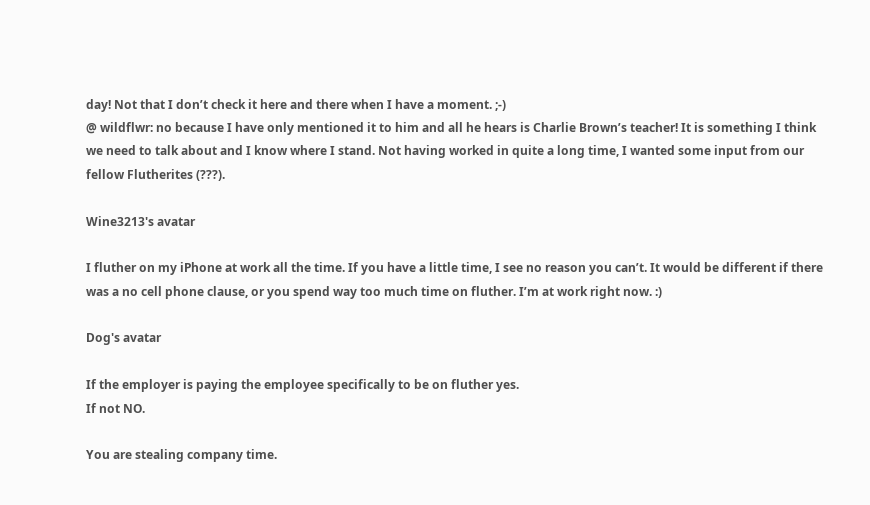day! Not that I don’t check it here and there when I have a moment. ;-)
@ wildflwr: no because I have only mentioned it to him and all he hears is Charlie Brown’s teacher! It is something I think we need to talk about and I know where I stand. Not having worked in quite a long time, I wanted some input from our fellow Flutherites (???).

Wine3213's avatar

I fluther on my iPhone at work all the time. If you have a little time, I see no reason you can’t. It would be different if there was a no cell phone clause, or you spend way too much time on fluther. I’m at work right now. :)

Dog's avatar

If the employer is paying the employee specifically to be on fluther yes.
If not NO.

You are stealing company time.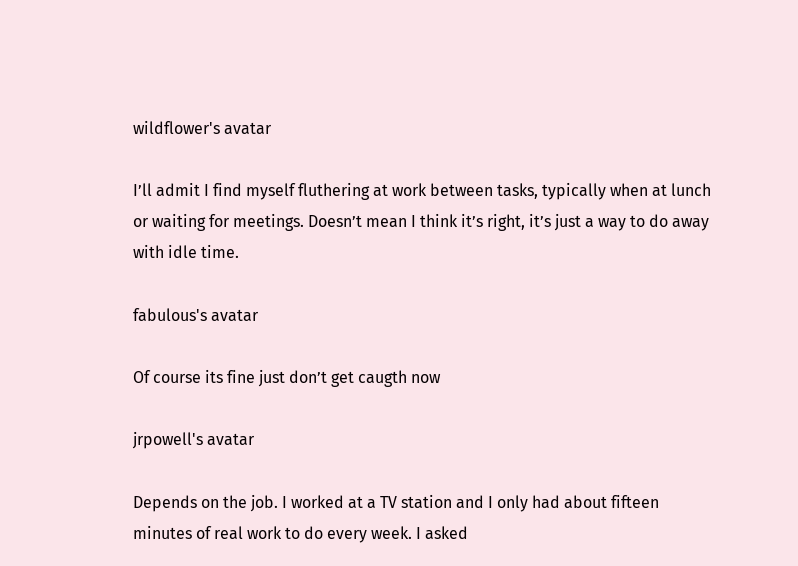wildflower's avatar

I’ll admit I find myself fluthering at work between tasks, typically when at lunch or waiting for meetings. Doesn’t mean I think it’s right, it’s just a way to do away with idle time.

fabulous's avatar

Of course its fine just don’t get caugth now

jrpowell's avatar

Depends on the job. I worked at a TV station and I only had about fifteen minutes of real work to do every week. I asked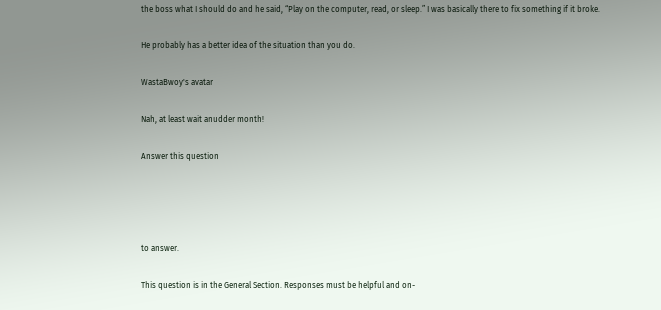the boss what I should do and he said, “Play on the computer, read, or sleep.” I was basically there to fix something if it broke.

He probably has a better idea of the situation than you do.

WastaBwoy's avatar

Nah, at least wait anudder month!

Answer this question




to answer.

This question is in the General Section. Responses must be helpful and on-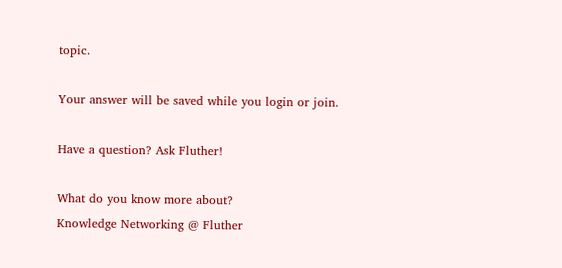topic.

Your answer will be saved while you login or join.

Have a question? Ask Fluther!

What do you know more about?
Knowledge Networking @ Fluther